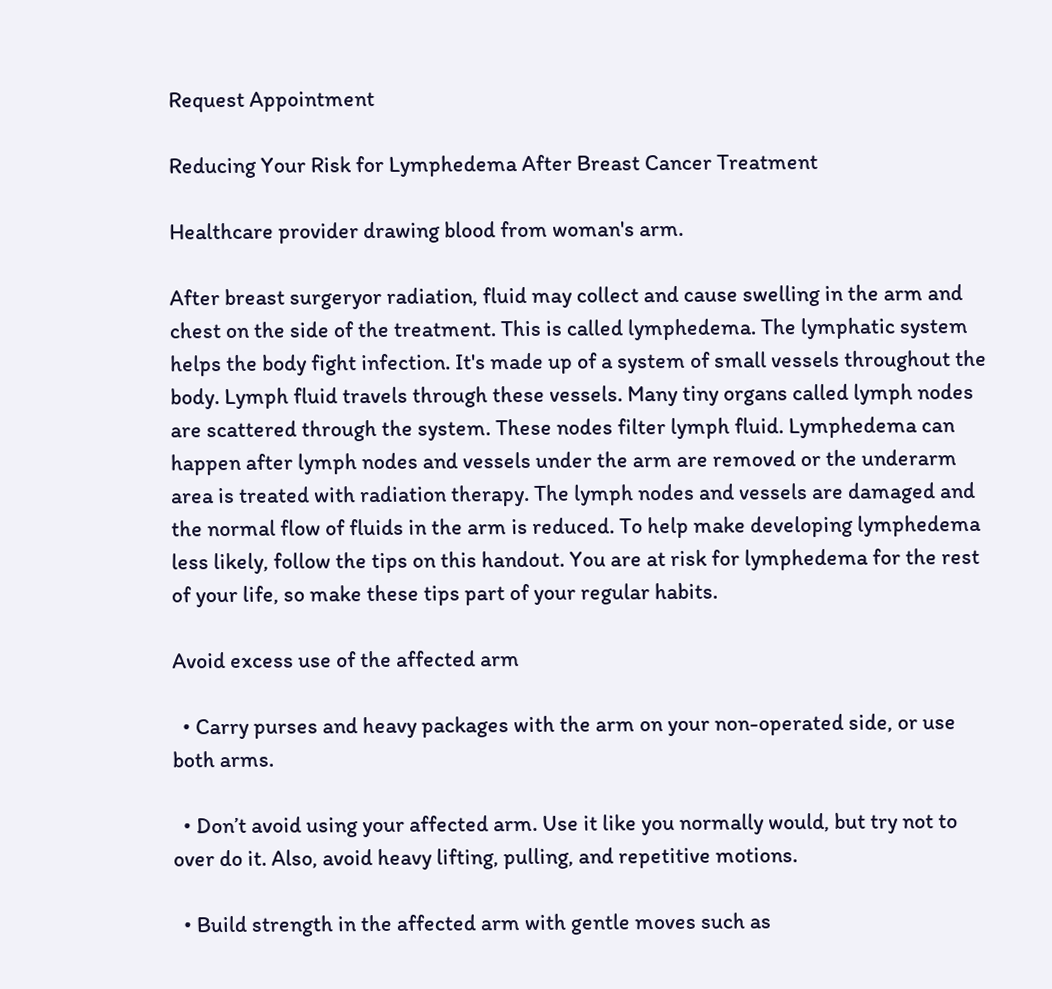Request Appointment

Reducing Your Risk for Lymphedema After Breast Cancer Treatment

Healthcare provider drawing blood from woman's arm.

After breast surgeryor radiation, fluid may collect and cause swelling in the arm and chest on the side of the treatment. This is called lymphedema. The lymphatic system helps the body fight infection. It's made up of a system of small vessels throughout the body. Lymph fluid travels through these vessels. Many tiny organs called lymph nodes are scattered through the system. These nodes filter lymph fluid. Lymphedema can happen after lymph nodes and vessels under the arm are removed or the underarm area is treated with radiation therapy. The lymph nodes and vessels are damaged and the normal flow of fluids in the arm is reduced. To help make developing lymphedema less likely, follow the tips on this handout. You are at risk for lymphedema for the rest of your life, so make these tips part of your regular habits.

Avoid excess use of the affected arm

  • Carry purses and heavy packages with the arm on your non-operated side, or use both arms.

  • Don’t avoid using your affected arm. Use it like you normally would, but try not to over do it. Also, avoid heavy lifting, pulling, and repetitive motions.

  • Build strength in the affected arm with gentle moves such as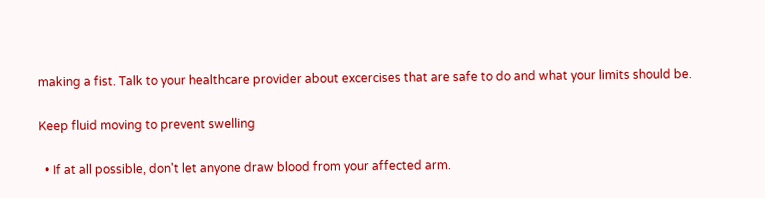making a fist. Talk to your healthcare provider about excercises that are safe to do and what your limits should be.

Keep fluid moving to prevent swelling

  • If at all possible, don't let anyone draw blood from your affected arm.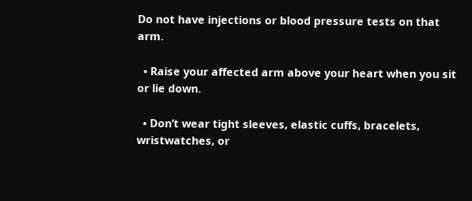Do not have injections or blood pressure tests on that arm.

  • Raise your affected arm above your heart when you sit or lie down.

  • Don’t wear tight sleeves, elastic cuffs, bracelets, wristwatches, or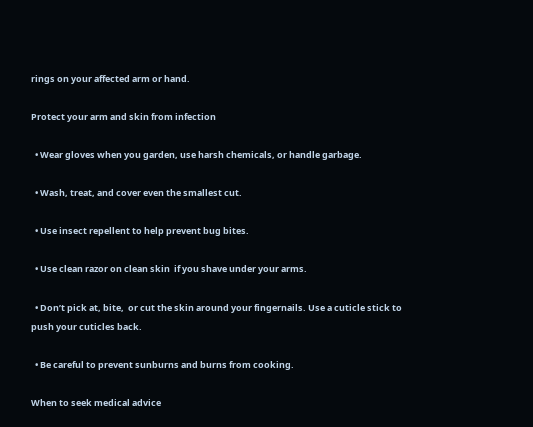rings on your affected arm or hand.

Protect your arm and skin from infection

  • Wear gloves when you garden, use harsh chemicals, or handle garbage.

  • Wash, treat, and cover even the smallest cut.

  • Use insect repellent to help prevent bug bites.

  • Use clean razor on clean skin  if you shave under your arms.

  • Don’t pick at, bite,  or cut the skin around your fingernails. Use a cuticle stick to push your cuticles back.

  • Be careful to prevent sunburns and burns from cooking.

When to seek medical advice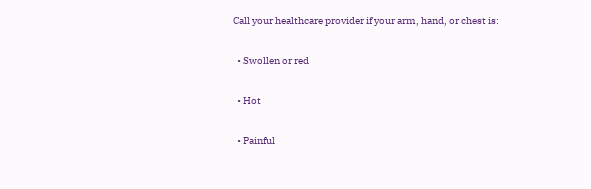Call your healthcare provider if your arm, hand, or chest is:

  • Swollen or red

  • Hot

  • Painful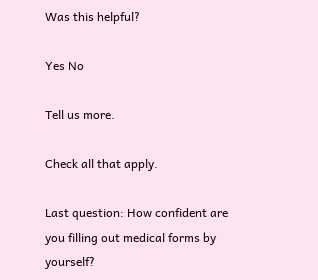Was this helpful?

Yes No

Tell us more.

Check all that apply.

Last question: How confident are you filling out medical forms by yourself?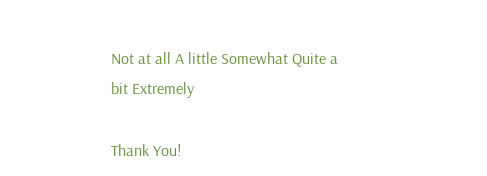Not at all A little Somewhat Quite a bit Extremely

Thank You!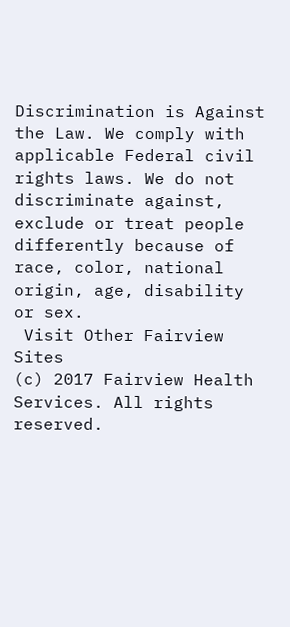Discrimination is Against the Law. We comply with applicable Federal civil rights laws. We do not discriminate against, exclude or treat people differently because of race, color, national origin, age, disability or sex.
 Visit Other Fairview Sites
(c) 2017 Fairview Health Services. All rights reserved.